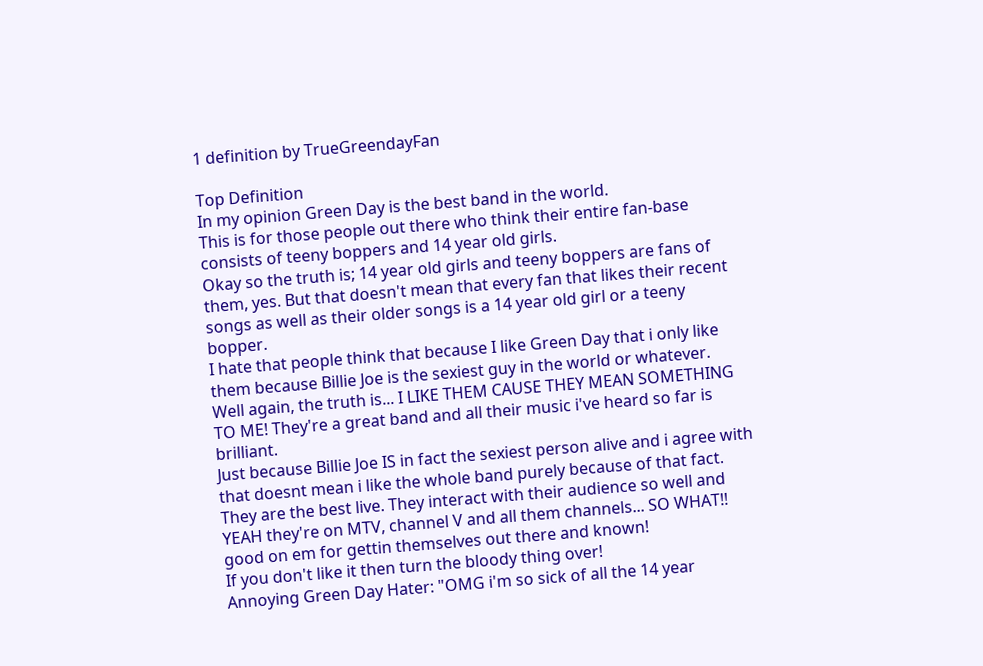1 definition by TrueGreendayFan

Top Definition
In my opinion Green Day is the best band in the world.
This is for those people out there who think their entire fan-base consists of teeny boppers and 14 year old girls.
Okay so the truth is; 14 year old girls and teeny boppers are fans of them, yes. But that doesn't mean that every fan that likes their recent songs as well as their older songs is a 14 year old girl or a teeny bopper.
I hate that people think that because I like Green Day that i only like them because Billie Joe is the sexiest guy in the world or whatever.
Well again, the truth is... I LIKE THEM CAUSE THEY MEAN SOMETHING TO ME! They're a great band and all their music i've heard so far is brilliant.
Just because Billie Joe IS in fact the sexiest person alive and i agree with that doesnt mean i like the whole band purely because of that fact.
They are the best live. They interact with their audience so well and YEAH they're on MTV, channel V and all them channels... SO WHAT!! good on em for gettin themselves out there and known!
If you don't like it then turn the bloody thing over!
Annoying Green Day Hater: "OMG i'm so sick of all the 14 year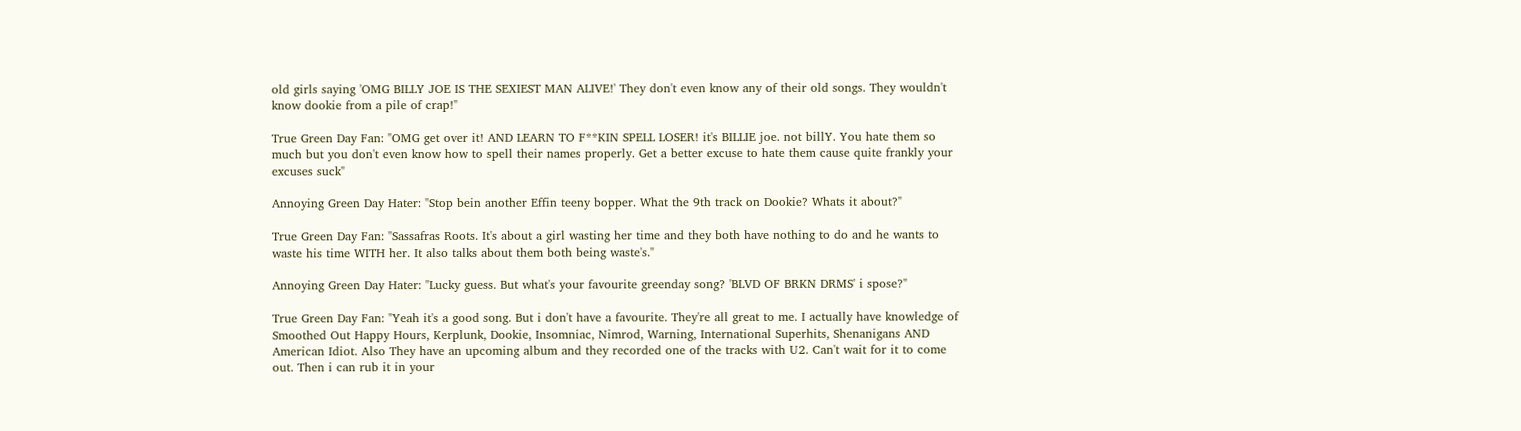old girls saying 'OMG BILLY JOE IS THE SEXIEST MAN ALIVE!' They don't even know any of their old songs. They wouldn't know dookie from a pile of crap!"

True Green Day Fan: "OMG get over it! AND LEARN TO F**KIN SPELL LOSER! it's BILLIE joe. not billY. You hate them so much but you don't even know how to spell their names properly. Get a better excuse to hate them cause quite frankly your excuses suck"

Annoying Green Day Hater: "Stop bein another Effin teeny bopper. What the 9th track on Dookie? Whats it about?"

True Green Day Fan: "Sassafras Roots. It's about a girl wasting her time and they both have nothing to do and he wants to waste his time WITH her. It also talks about them both being waste's."

Annoying Green Day Hater: "Lucky guess. But what's your favourite greenday song? 'BLVD OF BRKN DRMS' i spose?"

True Green Day Fan: "Yeah it's a good song. But i don't have a favourite. They're all great to me. I actually have knowledge of Smoothed Out Happy Hours, Kerplunk, Dookie, Insomniac, Nimrod, Warning, International Superhits, Shenanigans AND American Idiot. Also They have an upcoming album and they recorded one of the tracks with U2. Can't wait for it to come out. Then i can rub it in your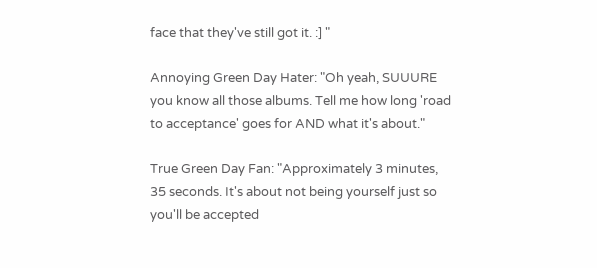face that they've still got it. :] "

Annoying Green Day Hater: "Oh yeah, SUUURE you know all those albums. Tell me how long 'road to acceptance' goes for AND what it's about."

True Green Day Fan: "Approximately 3 minutes, 35 seconds. It's about not being yourself just so you'll be accepted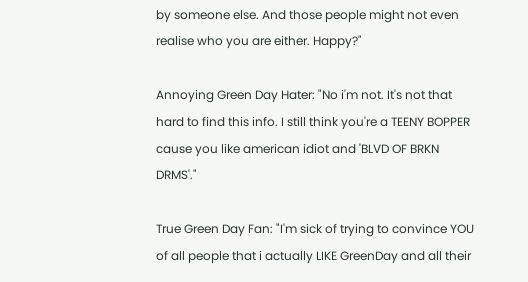by someone else. And those people might not even realise who you are either. Happy?"

Annoying Green Day Hater: "No i'm not. It's not that hard to find this info. I still think you're a TEENY BOPPER cause you like american idiot and 'BLVD OF BRKN DRMS'."

True Green Day Fan: "I'm sick of trying to convince YOU of all people that i actually LIKE GreenDay and all their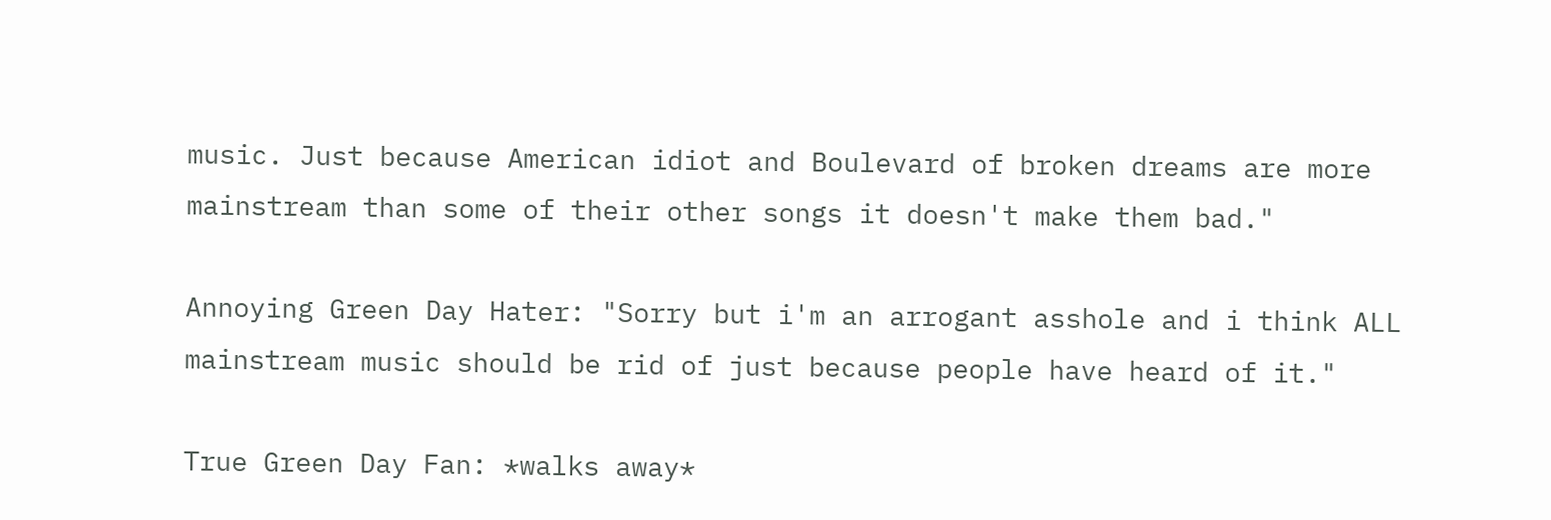music. Just because American idiot and Boulevard of broken dreams are more mainstream than some of their other songs it doesn't make them bad."

Annoying Green Day Hater: "Sorry but i'm an arrogant asshole and i think ALL mainstream music should be rid of just because people have heard of it."

True Green Day Fan: *walks away*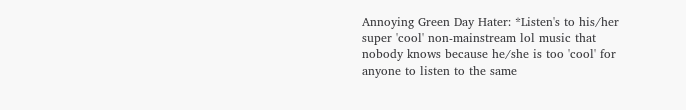Annoying Green Day Hater: *Listen's to his/her super 'cool' non-mainstream lol music that nobody knows because he/she is too 'cool' for anyone to listen to the same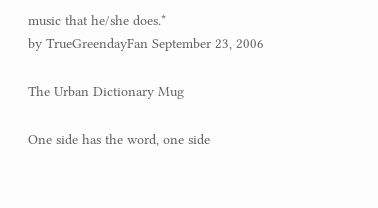music that he/she does.*
by TrueGreendayFan September 23, 2006

The Urban Dictionary Mug

One side has the word, one side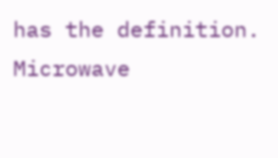has the definition. Microwave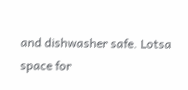and dishwasher safe. Lotsa space for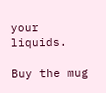your liquids.

Buy the mug